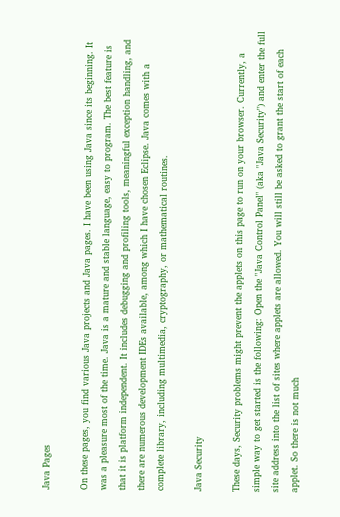Java Pages

On these pages, you find various Java projects and Java pages. I have been using Java since its beginning. It was a pleasure most of the time. Java is a mature and stable language, easy to program. The best feature is that it is platform independent. It includes debugging and profiling tools, meaningful exception handling, and there are numerous development IDEs available, among which I have chosen Eclipse. Java comes with a complete library, including multimedia, cryptography, or mathematical routines.

Java Security

These days, Security problems might prevent the applets on this page to run on your browser. Currently, a simple way to get started is the following: Open the "Java Control Panel" (aka "Java Security") and enter the full site address into the list of sites where applets are allowed. You will still be asked to grant the start of each applet. So there is not much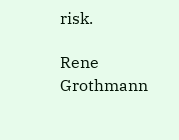risk.

Rene Grothmann